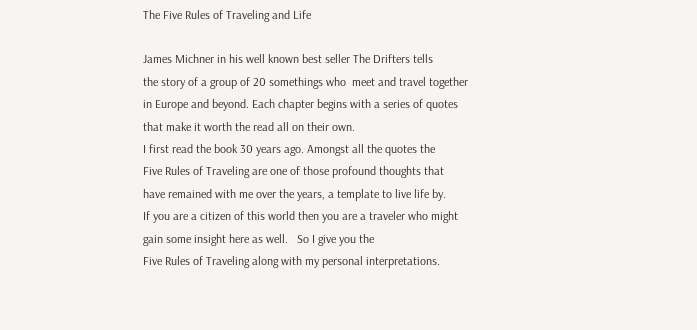The Five Rules of Traveling and Life

James Michner in his well known best seller The Drifters tells
the story of a group of 20 somethings who  meet and travel together
in Europe and beyond. Each chapter begins with a series of quotes
that make it worth the read all on their own.
I first read the book 30 years ago. Amongst all the quotes the
Five Rules of Traveling are one of those profound thoughts that
have remained with me over the years, a template to live life by.
If you are a citizen of this world then you are a traveler who might
gain some insight here as well.   So I give you the
Five Rules of Traveling along with my personal interpretations.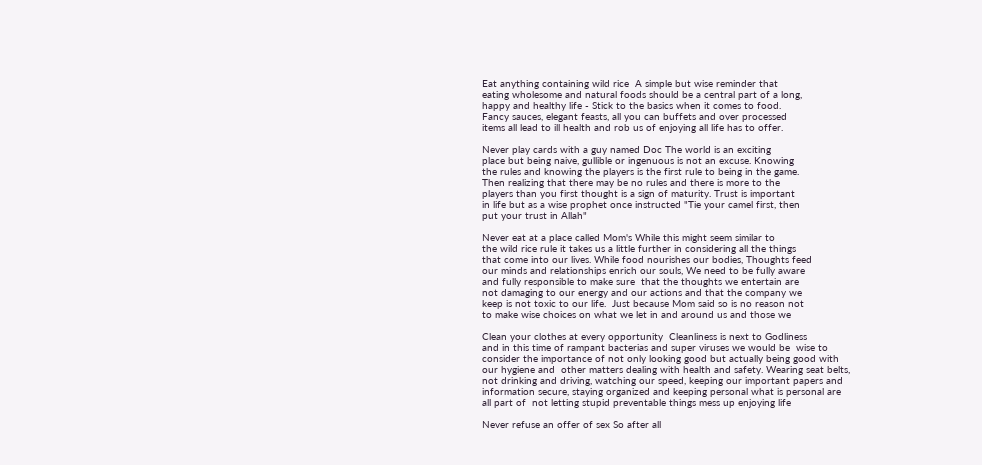Eat anything containing wild rice  A simple but wise reminder that
eating wholesome and natural foods should be a central part of a long,
happy and healthy life - Stick to the basics when it comes to food.
Fancy sauces, elegant feasts, all you can buffets and over processed
items all lead to ill health and rob us of enjoying all life has to offer.

Never play cards with a guy named Doc The world is an exciting
place but being naive, gullible or ingenuous is not an excuse. Knowing
the rules and knowing the players is the first rule to being in the game.
Then realizing that there may be no rules and there is more to the
players than you first thought is a sign of maturity. Trust is important
in life but as a wise prophet once instructed "Tie your camel first, then
put your trust in Allah"

Never eat at a place called Mom's While this might seem similar to
the wild rice rule it takes us a little further in considering all the things
that come into our lives. While food nourishes our bodies, Thoughts feed
our minds and relationships enrich our souls, We need to be fully aware
and fully responsible to make sure  that the thoughts we entertain are
not damaging to our energy and our actions and that the company we
keep is not toxic to our life.  Just because Mom said so is no reason not
to make wise choices on what we let in and around us and those we

Clean your clothes at every opportunity  Cleanliness is next to Godliness
and in this time of rampant bacterias and super viruses we would be  wise to
consider the importance of not only looking good but actually being good with
our hygiene and  other matters dealing with health and safety. Wearing seat belts,
not drinking and driving, watching our speed, keeping our important papers and
information secure, staying organized and keeping personal what is personal are
all part of  not letting stupid preventable things mess up enjoying life

Never refuse an offer of sex So after all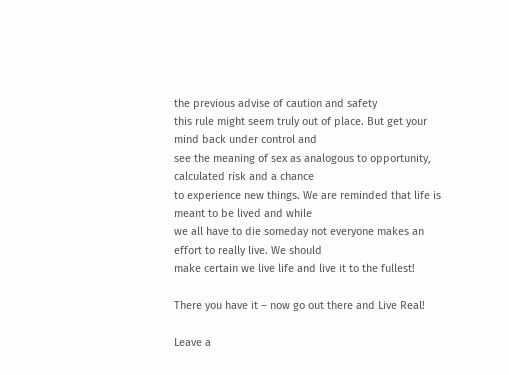the previous advise of caution and safety
this rule might seem truly out of place. But get your  mind back under control and
see the meaning of sex as analogous to opportunity, calculated risk and a chance
to experience new things. We are reminded that life is meant to be lived and while
we all have to die someday not everyone makes an effort to really live. We should
make certain we live life and live it to the fullest!

There you have it – now go out there and Live Real!

Leave a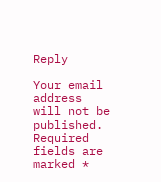Reply

Your email address will not be published. Required fields are marked *